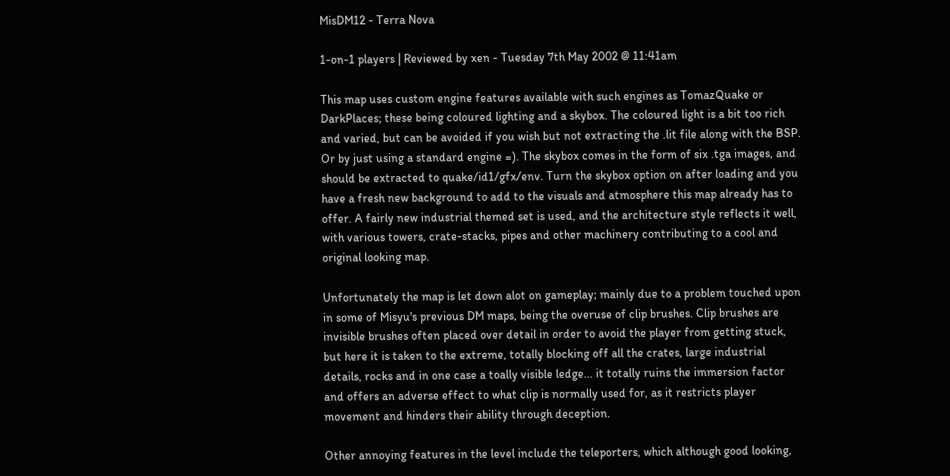MisDM12 - Terra Nova

1-on-1 players | Reviewed by xen - Tuesday 7th May 2002 @ 11:41am

This map uses custom engine features available with such engines as TomazQuake or DarkPlaces; these being coloured lighting and a skybox. The coloured light is a bit too rich and varied, but can be avoided if you wish but not extracting the .lit file along with the BSP. Or by just using a standard engine =). The skybox comes in the form of six .tga images, and should be extracted to quake/id1/gfx/env. Turn the skybox option on after loading and you have a fresh new background to add to the visuals and atmosphere this map already has to offer. A fairly new industrial themed set is used, and the architecture style reflects it well, with various towers, crate-stacks, pipes and other machinery contributing to a cool and original looking map.

Unfortunately the map is let down alot on gameplay; mainly due to a problem touched upon in some of Misyu's previous DM maps, being the overuse of clip brushes. Clip brushes are invisible brushes often placed over detail in order to avoid the player from getting stuck, but here it is taken to the extreme, totally blocking off all the crates, large industrial details, rocks and in one case a toally visible ledge... it totally ruins the immersion factor and offers an adverse effect to what clip is normally used for, as it restricts player movement and hinders their ability through deception.

Other annoying features in the level include the teleporters, which although good looking,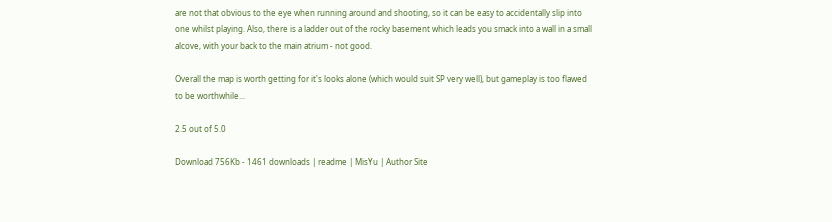are not that obvious to the eye when running around and shooting, so it can be easy to accidentally slip into one whilst playing. Also, there is a ladder out of the rocky basement which leads you smack into a wall in a small alcove, with your back to the main atrium - not good.

Overall the map is worth getting for it's looks alone (which would suit SP very well), but gameplay is too flawed to be worthwhile...

2.5 out of 5.0

Download 756Kb - 1461 downloads | readme | MisYu | Author Site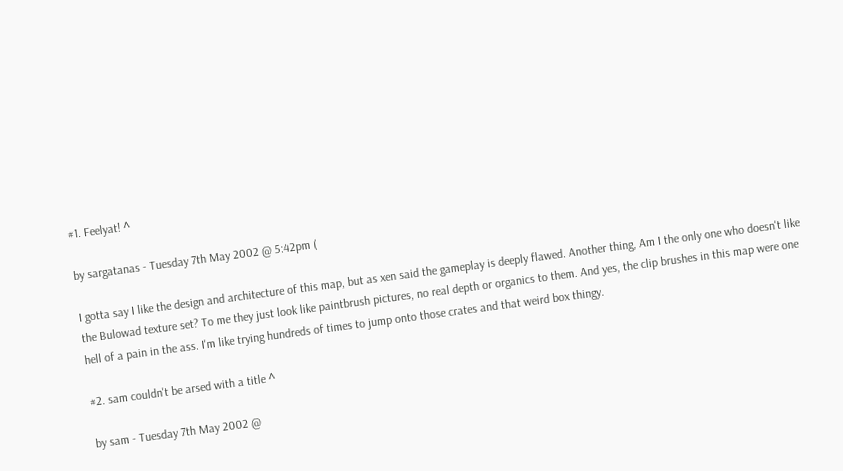#1. Feelyat! ^

by sargatanas - Tuesday 7th May 2002 @ 5:42pm (

I gotta say I like the design and architecture of this map, but as xen said the gameplay is deeply flawed. Another thing, Am I the only one who doesn't like the Bulowad texture set? To me they just look like paintbrush pictures, no real depth or organics to them. And yes, the clip brushes in this map were one hell of a pain in the ass. I'm like trying hundreds of times to jump onto those crates and that weird box thingy.

#2. sam couldn't be arsed with a title ^

by sam - Tuesday 7th May 2002 @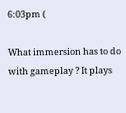6:03pm (

What immersion has to do with gameplay ? It plays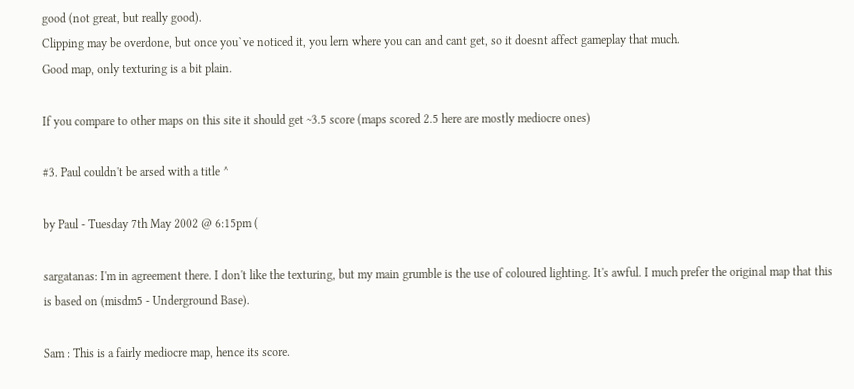good (not great, but really good).
Clipping may be overdone, but once you`ve noticed it, you lern where you can and cant get, so it doesnt affect gameplay that much.
Good map, only texturing is a bit plain.

If you compare to other maps on this site it should get ~3.5 score (maps scored 2.5 here are mostly mediocre ones)

#3. Paul couldn't be arsed with a title ^

by Paul - Tuesday 7th May 2002 @ 6:15pm (

sargatanas: I'm in agreement there. I don't like the texturing, but my main grumble is the use of coloured lighting. It's awful. I much prefer the original map that this is based on (misdm5 - Underground Base).

Sam : This is a fairly mediocre map, hence its score.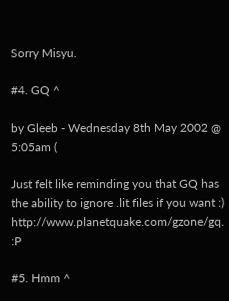Sorry Misyu.

#4. GQ ^

by Gleeb - Wednesday 8th May 2002 @ 5:05am (

Just felt like reminding you that GQ has the ability to ignore .lit files if you want :) http://www.planetquake.com/gzone/gq. :P

#5. Hmm ^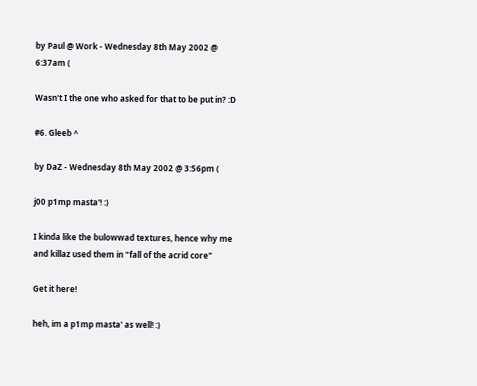by Paul @ Work - Wednesday 8th May 2002 @ 6:37am (

Wasn't I the one who asked for that to be put in? :D

#6. Gleeb ^

by DaZ - Wednesday 8th May 2002 @ 3:56pm (

j00 p1mp masta'! :)

I kinda like the bulowwad textures, hence why me and killaz used them in "fall of the acrid core"

Get it here!

heh, im a p1mp masta' as well! :)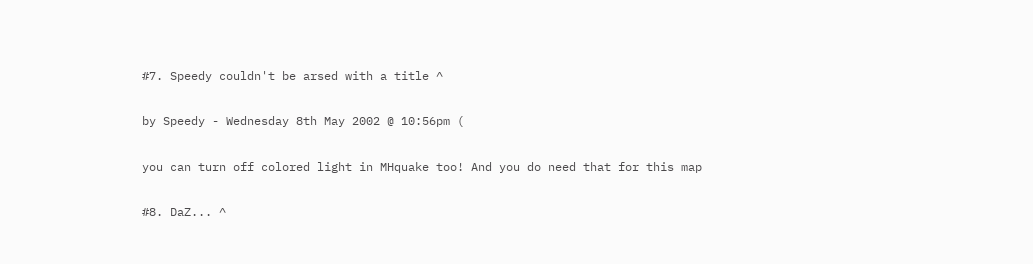#7. Speedy couldn't be arsed with a title ^

by Speedy - Wednesday 8th May 2002 @ 10:56pm (

you can turn off colored light in MHquake too! And you do need that for this map

#8. DaZ... ^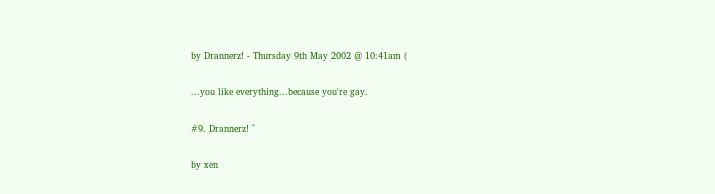by Drannerz! - Thursday 9th May 2002 @ 10:41am (

...you like everything...because you're gay.

#9. Drannerz! ^

by xen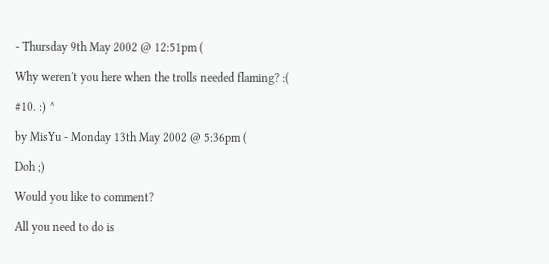- Thursday 9th May 2002 @ 12:51pm (

Why weren't you here when the trolls needed flaming? :(

#10. :) ^

by MisYu - Monday 13th May 2002 @ 5:36pm (

Doh ;)

Would you like to comment?

All you need to do is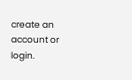create an account or login.